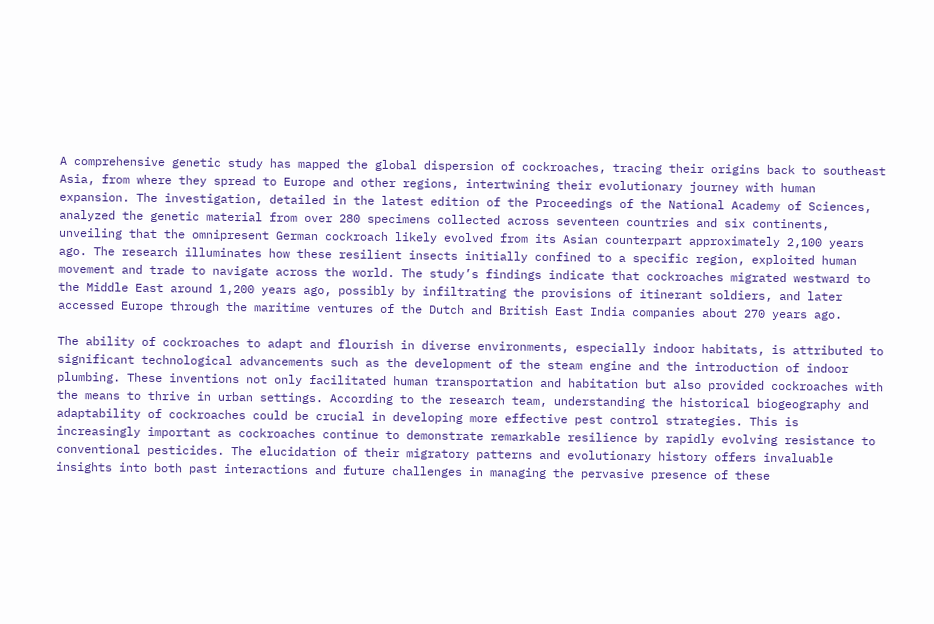A comprehensive genetic study has mapped the global dispersion of cockroaches, tracing their origins back to southeast Asia, from where they spread to Europe and other regions, intertwining their evolutionary journey with human expansion. The investigation, detailed in the latest edition of the Proceedings of the National Academy of Sciences, analyzed the genetic material from over 280 specimens collected across seventeen countries and six continents, unveiling that the omnipresent German cockroach likely evolved from its Asian counterpart approximately 2,100 years ago. The research illuminates how these resilient insects initially confined to a specific region, exploited human movement and trade to navigate across the world. The study’s findings indicate that cockroaches migrated westward to the Middle East around 1,200 years ago, possibly by infiltrating the provisions of itinerant soldiers, and later accessed Europe through the maritime ventures of the Dutch and British East India companies about 270 years ago.

The ability of cockroaches to adapt and flourish in diverse environments, especially indoor habitats, is attributed to significant technological advancements such as the development of the steam engine and the introduction of indoor plumbing. These inventions not only facilitated human transportation and habitation but also provided cockroaches with the means to thrive in urban settings. According to the research team, understanding the historical biogeography and adaptability of cockroaches could be crucial in developing more effective pest control strategies. This is increasingly important as cockroaches continue to demonstrate remarkable resilience by rapidly evolving resistance to conventional pesticides. The elucidation of their migratory patterns and evolutionary history offers invaluable insights into both past interactions and future challenges in managing the pervasive presence of these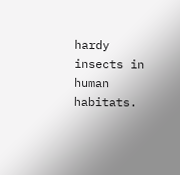hardy insects in human habitats.